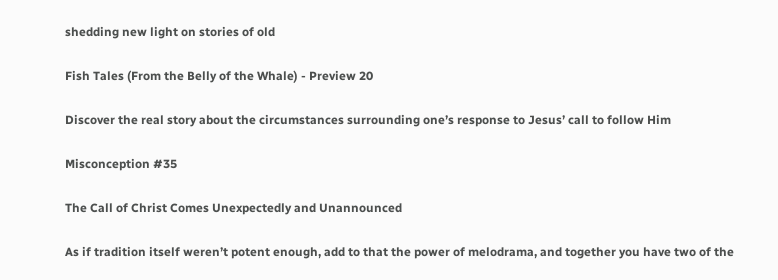shedding new light on stories of old

Fish Tales (From the Belly of the Whale) - Preview 20

Discover the real story about the circumstances surrounding one’s response to Jesus’ call to follow Him

Misconception #35

The Call of Christ Comes Unexpectedly and Unannounced

As if tradition itself weren’t potent enough, add to that the power of melodrama, and together you have two of the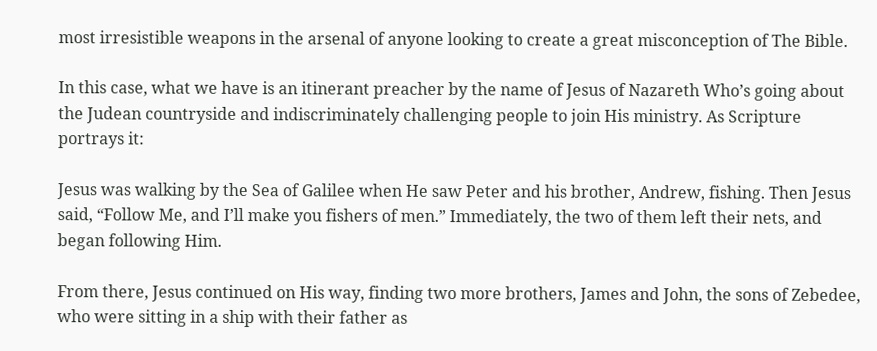most irresistible weapons in the arsenal of anyone looking to create a great misconception of The Bible.

In this case, what we have is an itinerant preacher by the name of Jesus of Nazareth Who’s going about the Judean countryside and indiscriminately challenging people to join His ministry. As Scripture portrays it:

Jesus was walking by the Sea of Galilee when He saw Peter and his brother, Andrew, fishing. Then Jesus said, “Follow Me, and I’ll make you fishers of men.” Immediately, the two of them left their nets, and began following Him.

From there, Jesus continued on His way, finding two more brothers, James and John, the sons of Zebedee, who were sitting in a ship with their father as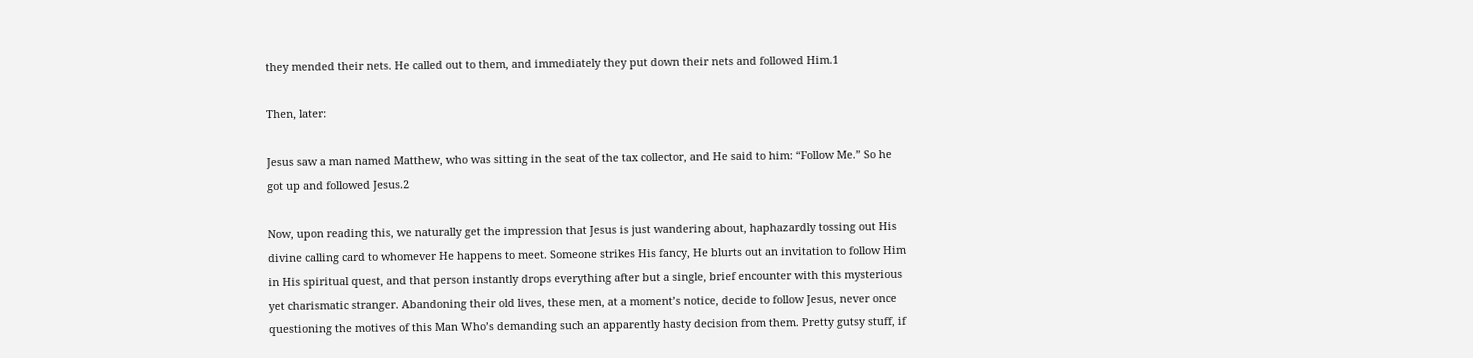they mended their nets. He called out to them, and immediately they put down their nets and followed Him.1

Then, later:

Jesus saw a man named Matthew, who was sitting in the seat of the tax collector, and He said to him: “Follow Me.” So he got up and followed Jesus.2

Now, upon reading this, we naturally get the impression that Jesus is just wandering about, haphazardly tossing out His divine calling card to whomever He happens to meet. Someone strikes His fancy, He blurts out an invitation to follow Him in His spiritual quest, and that person instantly drops everything after but a single, brief encounter with this mysterious yet charismatic stranger. Abandoning their old lives, these men, at a moment’s notice, decide to follow Jesus, never once questioning the motives of this Man Who’s demanding such an apparently hasty decision from them. Pretty gutsy stuff, if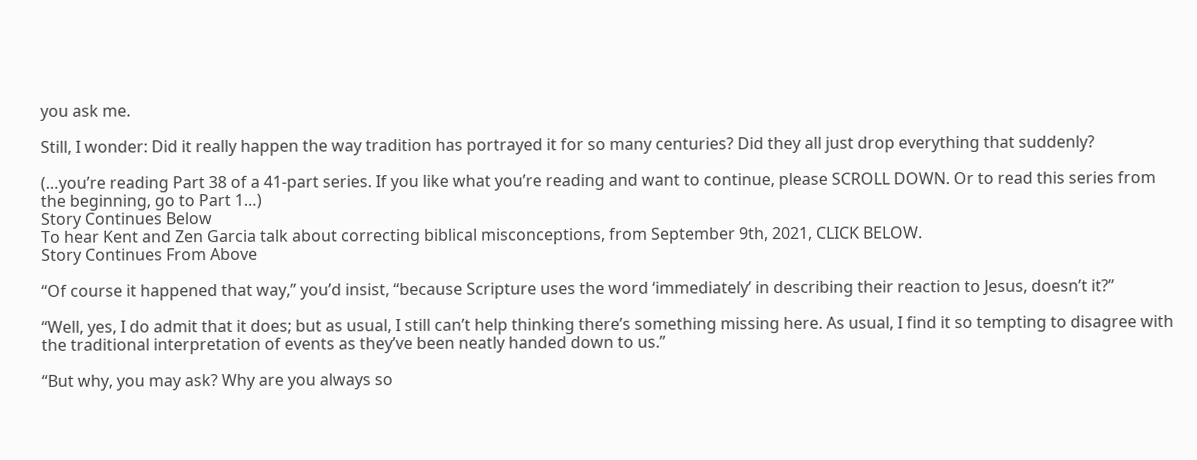you ask me.

Still, I wonder: Did it really happen the way tradition has portrayed it for so many centuries? Did they all just drop everything that suddenly?

(…you’re reading Part 38 of a 41-part series. If you like what you’re reading and want to continue, please SCROLL DOWN. Or to read this series from the beginning, go to Part 1…)
Story Continues Below
To hear Kent and Zen Garcia talk about correcting biblical misconceptions, from September 9th, 2021, CLICK BELOW.
Story Continues From Above

“Of course it happened that way,” you’d insist, “because Scripture uses the word ‘immediately’ in describing their reaction to Jesus, doesn’t it?”

“Well, yes, I do admit that it does; but as usual, I still can’t help thinking there’s something missing here. As usual, I find it so tempting to disagree with the traditional interpretation of events as they’ve been neatly handed down to us.”

“But why, you may ask? Why are you always so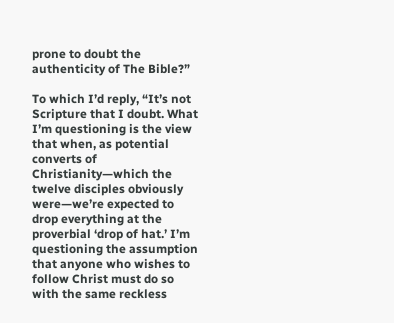prone to doubt the authenticity of The Bible?”

To which I’d reply, “It’s not Scripture that I doubt. What I’m questioning is the view that when, as potential converts of Christianity—which the twelve disciples obviously were—we’re expected to drop everything at the proverbial ‘drop of hat.’ I’m questioning the assumption that anyone who wishes to follow Christ must do so with the same reckless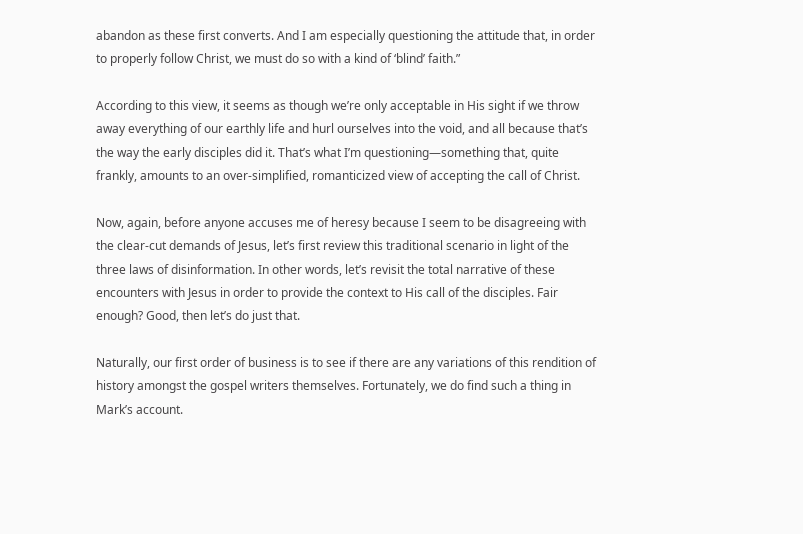abandon as these first converts. And I am especially questioning the attitude that, in order to properly follow Christ, we must do so with a kind of ‘blind’ faith.”

According to this view, it seems as though we’re only acceptable in His sight if we throw away everything of our earthly life and hurl ourselves into the void, and all because that’s the way the early disciples did it. That’s what I’m questioning—something that, quite frankly, amounts to an over-simplified, romanticized view of accepting the call of Christ.

Now, again, before anyone accuses me of heresy because I seem to be disagreeing with the clear-cut demands of Jesus, let’s first review this traditional scenario in light of the three laws of disinformation. In other words, let’s revisit the total narrative of these encounters with Jesus in order to provide the context to His call of the disciples. Fair enough? Good, then let’s do just that.

Naturally, our first order of business is to see if there are any variations of this rendition of history amongst the gospel writers themselves. Fortunately, we do find such a thing in Mark’s account.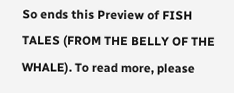So ends this Preview of FISH TALES (FROM THE BELLY OF THE WHALE). To read more, please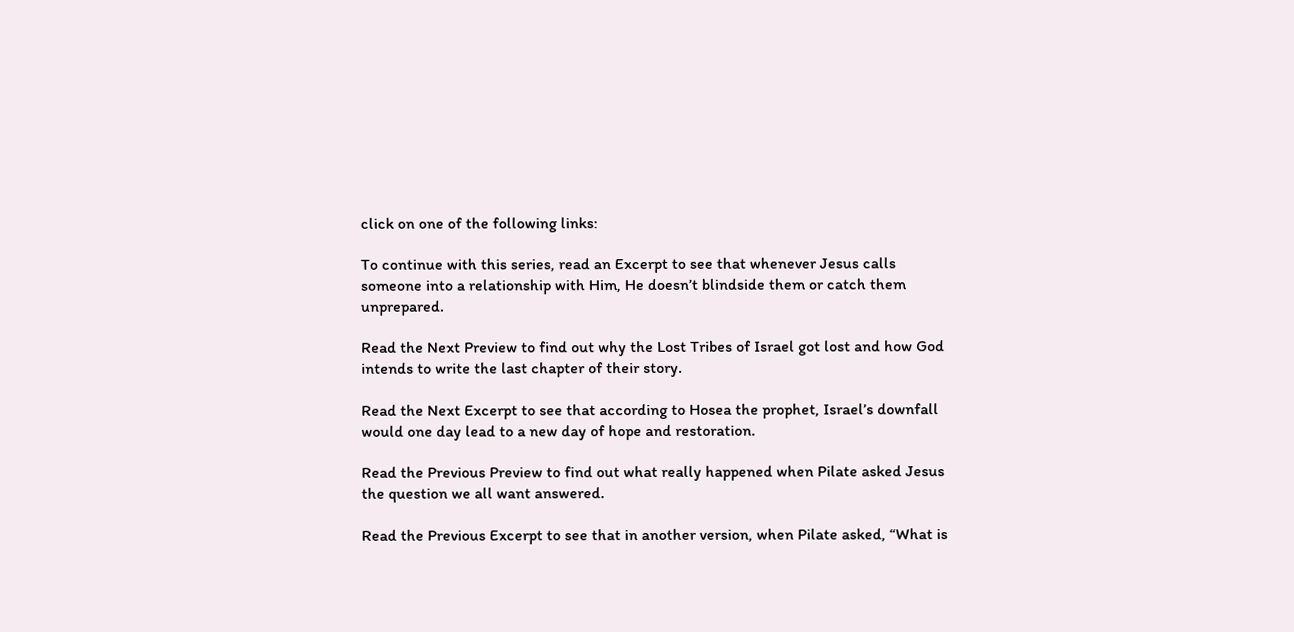click on one of the following links:

To continue with this series, read an Excerpt to see that whenever Jesus calls someone into a relationship with Him, He doesn’t blindside them or catch them unprepared.

Read the Next Preview to find out why the Lost Tribes of Israel got lost and how God intends to write the last chapter of their story.

Read the Next Excerpt to see that according to Hosea the prophet, Israel’s downfall would one day lead to a new day of hope and restoration.

Read the Previous Preview to find out what really happened when Pilate asked Jesus the question we all want answered.

Read the Previous Excerpt to see that in another version, when Pilate asked, “What is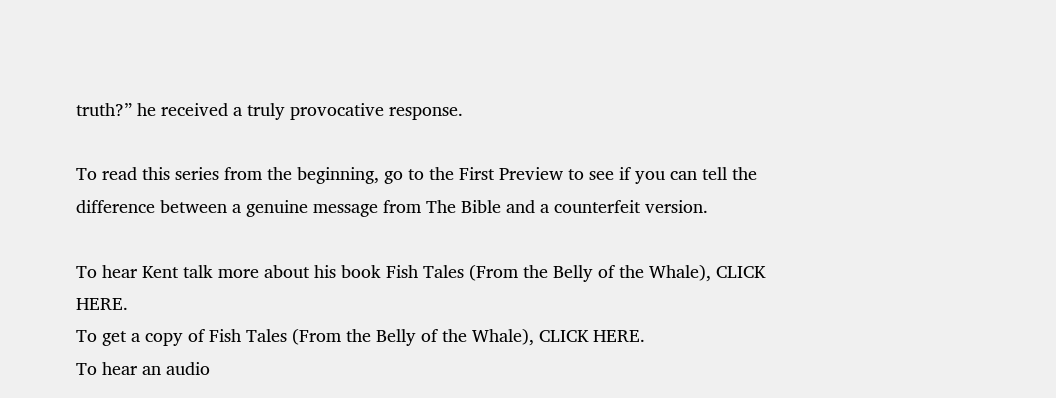truth?” he received a truly provocative response.

To read this series from the beginning, go to the First Preview to see if you can tell the difference between a genuine message from The Bible and a counterfeit version.

To hear Kent talk more about his book Fish Tales (From the Belly of the Whale), CLICK HERE.
To get a copy of Fish Tales (From the Belly of the Whale), CLICK HERE.
To hear an audio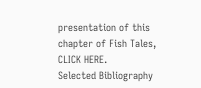presentation of this chapter of Fish Tales, CLICK HERE.
Selected Bibliography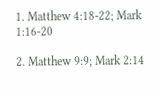1. Matthew 4:18-22; Mark 1:16-20

2. Matthew 9:9; Mark 2:14